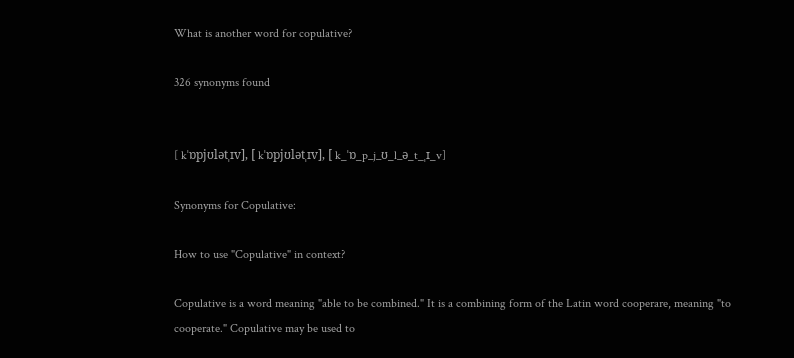What is another word for copulative?

326 synonyms found


[ kˈɒpjʊlətˌɪv], [ kˈɒpjʊlətˌɪv], [ k_ˈɒ_p_j_ʊ_l_ə_t_ˌɪ_v]

Synonyms for Copulative:

How to use "Copulative" in context?

Copulative is a word meaning "able to be combined." It is a combining form of the Latin word cooperare, meaning "to cooperate." Copulative may be used to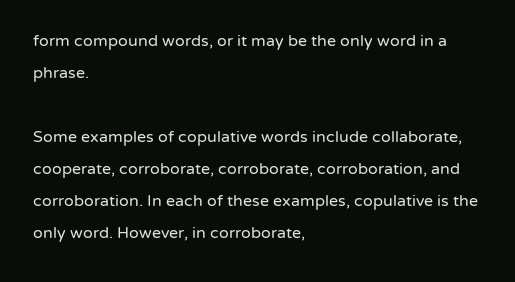form compound words, or it may be the only word in a phrase.

Some examples of copulative words include collaborate, cooperate, corroborate, corroborate, corroboration, and corroboration. In each of these examples, copulative is the only word. However, in corroborate,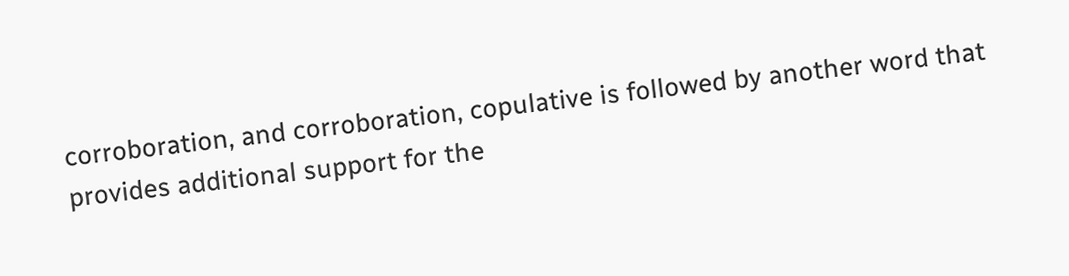corroboration, and corroboration, copulative is followed by another word that provides additional support for the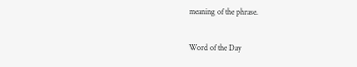meaning of the phrase.

Word of the Day